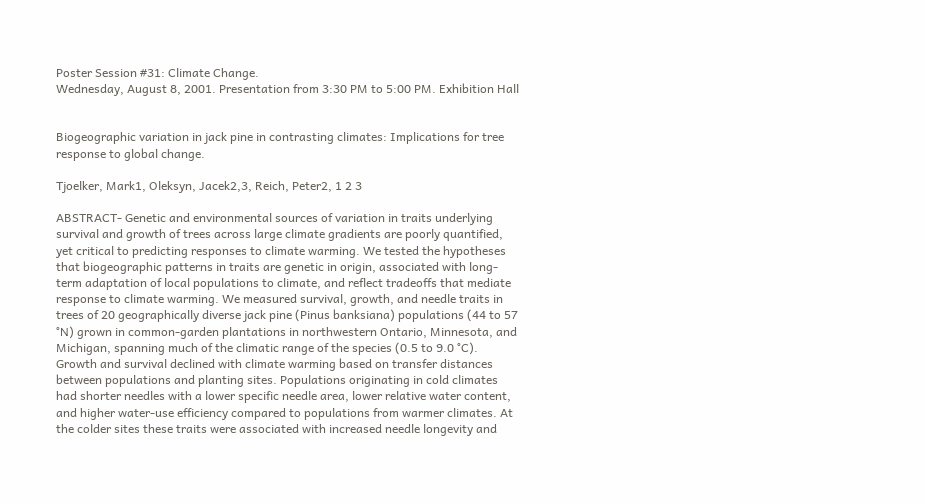Poster Session #31: Climate Change.
Wednesday, August 8, 2001. Presentation from 3:30 PM to 5:00 PM. Exhibition Hall


Biogeographic variation in jack pine in contrasting climates: Implications for tree response to global change.

Tjoelker, Mark1, Oleksyn, Jacek2,3, Reich, Peter2, 1 2 3

ABSTRACT- Genetic and environmental sources of variation in traits underlying survival and growth of trees across large climate gradients are poorly quantified, yet critical to predicting responses to climate warming. We tested the hypotheses that biogeographic patterns in traits are genetic in origin, associated with long-term adaptation of local populations to climate, and reflect tradeoffs that mediate response to climate warming. We measured survival, growth, and needle traits in trees of 20 geographically diverse jack pine (Pinus banksiana) populations (44 to 57 °N) grown in common-garden plantations in northwestern Ontario, Minnesota, and Michigan, spanning much of the climatic range of the species (0.5 to 9.0 °C). Growth and survival declined with climate warming based on transfer distances between populations and planting sites. Populations originating in cold climates had shorter needles with a lower specific needle area, lower relative water content, and higher water-use efficiency compared to populations from warmer climates. At the colder sites these traits were associated with increased needle longevity and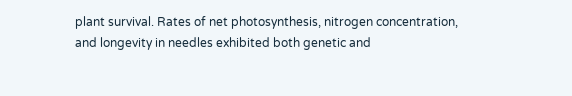plant survival. Rates of net photosynthesis, nitrogen concentration, and longevity in needles exhibited both genetic and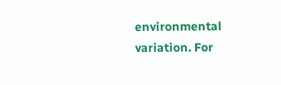environmental variation. For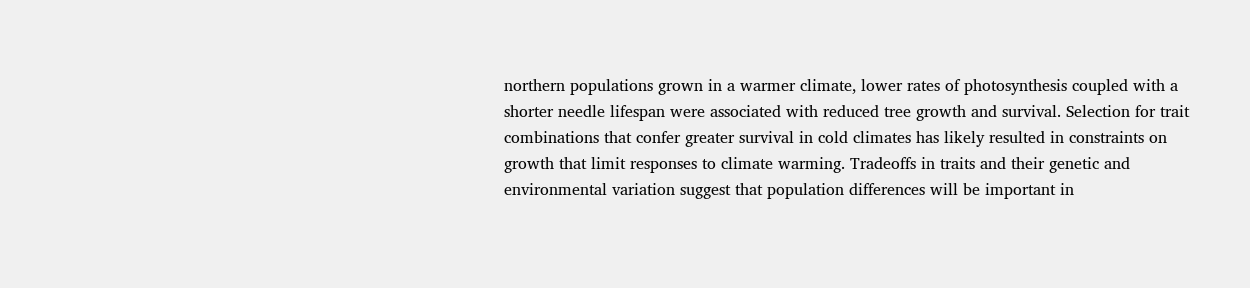northern populations grown in a warmer climate, lower rates of photosynthesis coupled with a shorter needle lifespan were associated with reduced tree growth and survival. Selection for trait combinations that confer greater survival in cold climates has likely resulted in constraints on growth that limit responses to climate warming. Tradeoffs in traits and their genetic and environmental variation suggest that population differences will be important in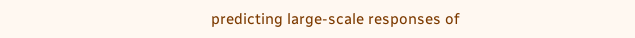predicting large-scale responses of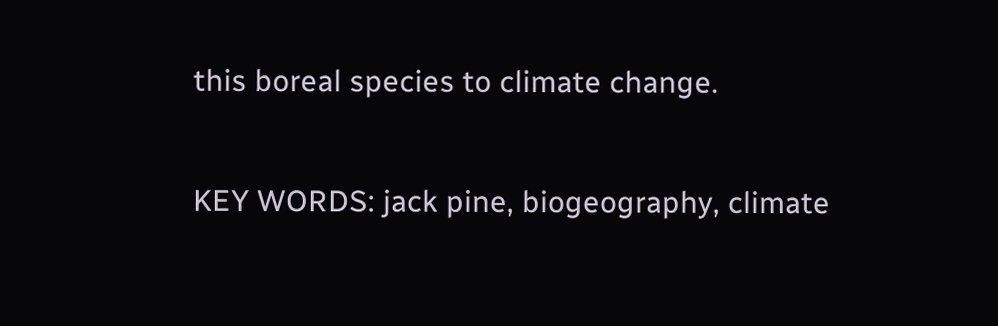this boreal species to climate change.

KEY WORDS: jack pine, biogeography, climate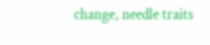change, needle traits